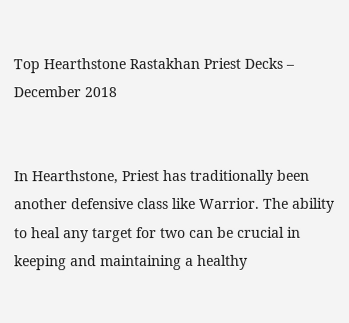Top Hearthstone Rastakhan Priest Decks – December 2018


In Hearthstone, Priest has traditionally been another defensive class like Warrior. The ability to heal any target for two can be crucial in keeping and maintaining a healthy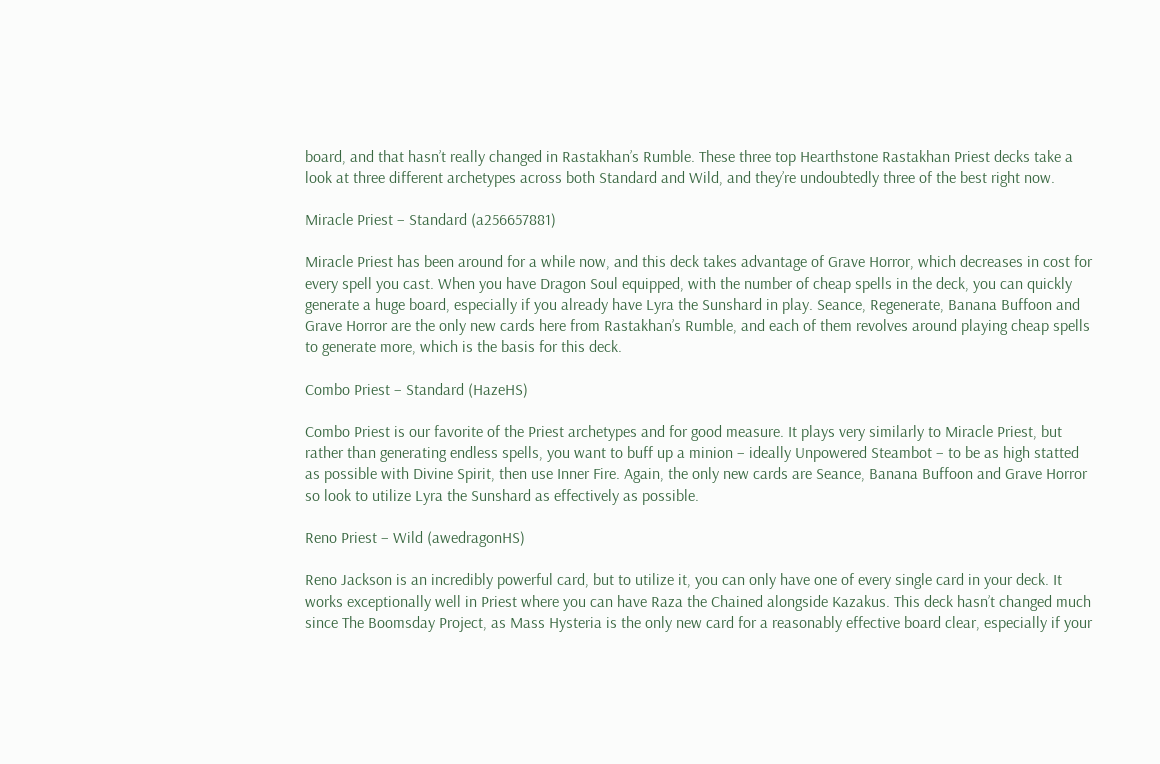board, and that hasn’t really changed in Rastakhan’s Rumble. These three top Hearthstone Rastakhan Priest decks take a look at three different archetypes across both Standard and Wild, and they’re undoubtedly three of the best right now.

Miracle Priest – Standard (a256657881)

Miracle Priest has been around for a while now, and this deck takes advantage of Grave Horror, which decreases in cost for every spell you cast. When you have Dragon Soul equipped, with the number of cheap spells in the deck, you can quickly generate a huge board, especially if you already have Lyra the Sunshard in play. Seance, Regenerate, Banana Buffoon and Grave Horror are the only new cards here from Rastakhan’s Rumble, and each of them revolves around playing cheap spells to generate more, which is the basis for this deck.

Combo Priest – Standard (HazeHS)

Combo Priest is our favorite of the Priest archetypes and for good measure. It plays very similarly to Miracle Priest, but rather than generating endless spells, you want to buff up a minion – ideally Unpowered Steambot – to be as high statted as possible with Divine Spirit, then use Inner Fire. Again, the only new cards are Seance, Banana Buffoon and Grave Horror so look to utilize Lyra the Sunshard as effectively as possible.

Reno Priest – Wild (awedragonHS)

Reno Jackson is an incredibly powerful card, but to utilize it, you can only have one of every single card in your deck. It works exceptionally well in Priest where you can have Raza the Chained alongside Kazakus. This deck hasn’t changed much since The Boomsday Project, as Mass Hysteria is the only new card for a reasonably effective board clear, especially if your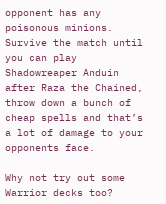opponent has any poisonous minions. Survive the match until you can play Shadowreaper Anduin after Raza the Chained, throw down a bunch of cheap spells and that’s a lot of damage to your opponents face.

Why not try out some Warrior decks too?